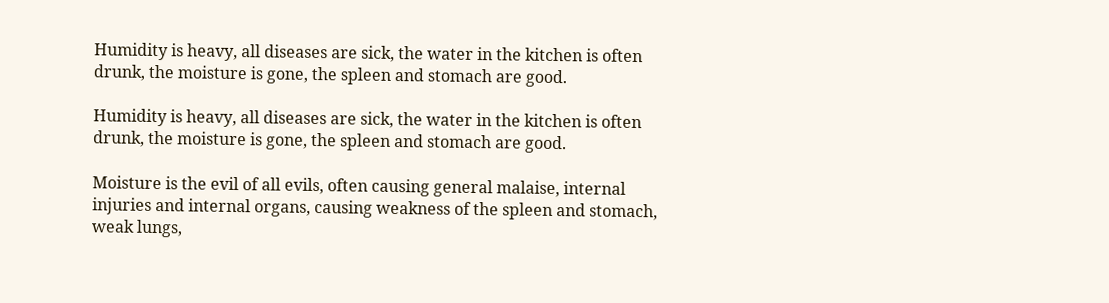Humidity is heavy, all diseases are sick, the water in the kitchen is often drunk, the moisture is gone, the spleen and stomach are good.

Humidity is heavy, all diseases are sick, the water in the kitchen is often drunk, the moisture is gone, the spleen and stomach are good.

Moisture is the evil of all evils, often causing general malaise, internal injuries and internal organs, causing weakness of the spleen and stomach, weak lungs,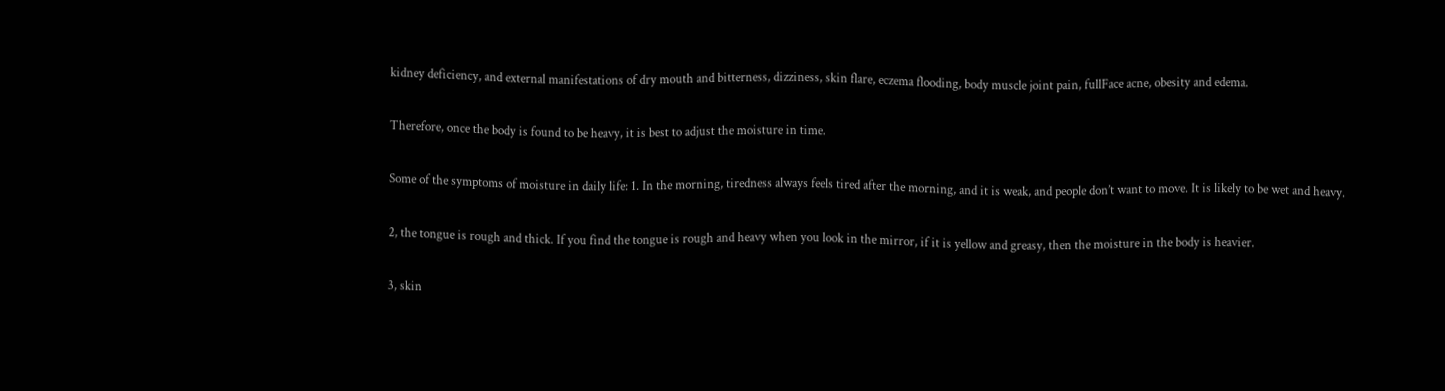kidney deficiency, and external manifestations of dry mouth and bitterness, dizziness, skin flare, eczema flooding, body muscle joint pain, fullFace acne, obesity and edema.

Therefore, once the body is found to be heavy, it is best to adjust the moisture in time.

Some of the symptoms of moisture in daily life: 1. In the morning, tiredness always feels tired after the morning, and it is weak, and people don’t want to move. It is likely to be wet and heavy.

2, the tongue is rough and thick. If you find the tongue is rough and heavy when you look in the mirror, if it is yellow and greasy, then the moisture in the body is heavier.

3, skin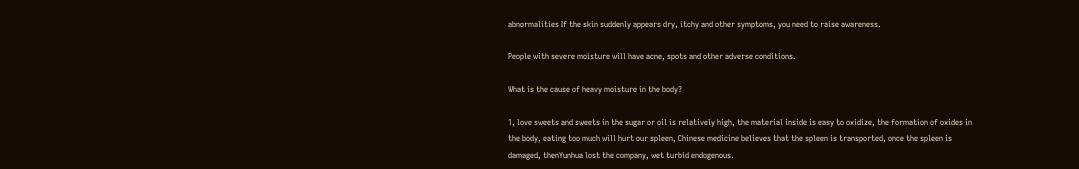abnormalities If the skin suddenly appears dry, itchy and other symptoms, you need to raise awareness.

People with severe moisture will have acne, spots and other adverse conditions.

What is the cause of heavy moisture in the body?

1, love sweets and sweets in the sugar or oil is relatively high, the material inside is easy to oxidize, the formation of oxides in the body, eating too much will hurt our spleen, Chinese medicine believes that the spleen is transported, once the spleen is damaged, thenYunhua lost the company, wet turbid endogenous.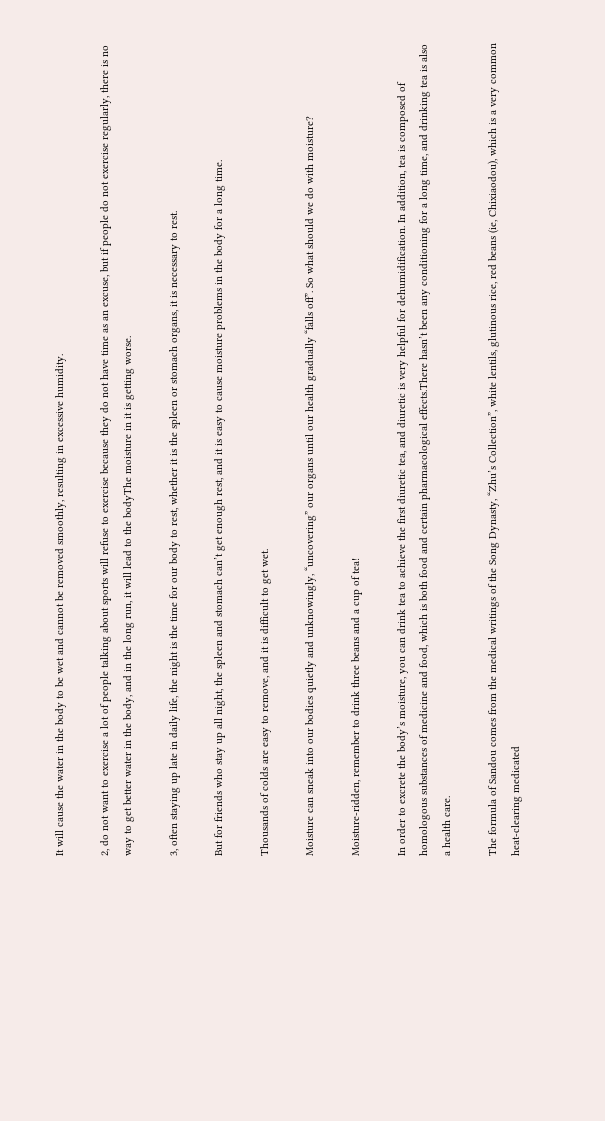It will cause the water in the body to be wet and cannot be removed smoothly, resulting in excessive humidity.

2, do not want to exercise a lot of people talking about sports will refuse to exercise because they do not have time as an excuse, but if people do not exercise regularly, there is no way to get better water in the body, and in the long run, it will lead to the bodyThe moisture in it is getting worse.

3, often staying up late in daily life, the night is the time for our body to rest, whether it is the spleen or stomach organs, it is necessary to rest.

But for friends who stay up all night, the spleen and stomach can’t get enough rest, and it is easy to cause moisture problems in the body for a long time.

Thousands of colds are easy to remove, and it is difficult to get wet.

Moisture can sneak into our bodies quietly and unknowingly, “uncovering” our organs until our health gradually “falls off”. So what should we do with moisture?

Moisture-ridden, remember to drink three beans and a cup of tea!

In order to excrete the body’s moisture, you can drink tea to achieve the first diuretic tea, and diuretic is very helpful for dehumidification. In addition, tea is composed of homologous substances of medicine and food, which is both food and certain pharmacological effects.There hasn’t been any conditioning for a long time, and drinking tea is also a health care.

The formula of Sandou comes from the medical writings of the Song Dynasty, “Zhu’s Collection”, white lentils, glutinous rice, red beans (ie, Chixiaodou), which is a very common heat-clearing medicated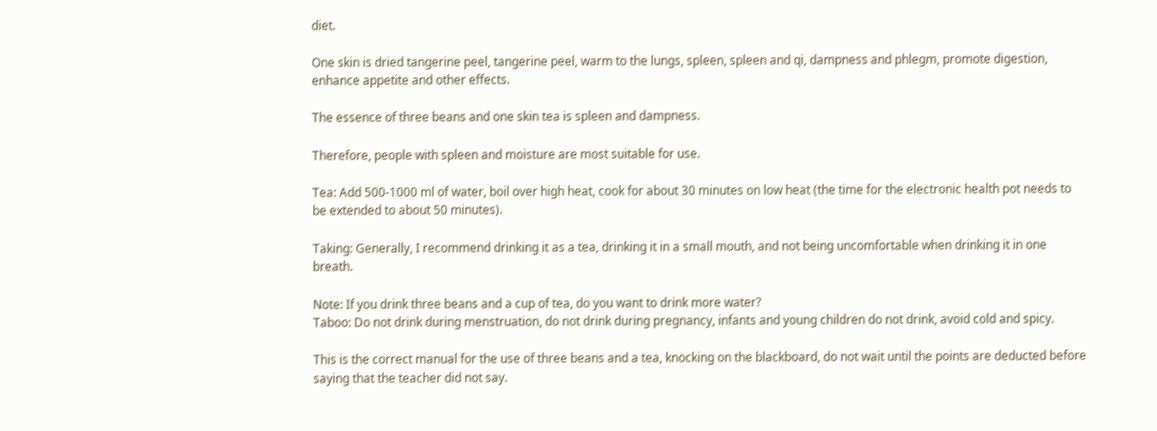diet.

One skin is dried tangerine peel, tangerine peel, warm to the lungs, spleen, spleen and qi, dampness and phlegm, promote digestion, enhance appetite and other effects.

The essence of three beans and one skin tea is spleen and dampness.

Therefore, people with spleen and moisture are most suitable for use.

Tea: Add 500-1000 ml of water, boil over high heat, cook for about 30 minutes on low heat (the time for the electronic health pot needs to be extended to about 50 minutes).

Taking: Generally, I recommend drinking it as a tea, drinking it in a small mouth, and not being uncomfortable when drinking it in one breath.

Note: If you drink three beans and a cup of tea, do you want to drink more water?
Taboo: Do not drink during menstruation, do not drink during pregnancy, infants and young children do not drink, avoid cold and spicy.

This is the correct manual for the use of three beans and a tea, knocking on the blackboard, do not wait until the points are deducted before saying that the teacher did not say.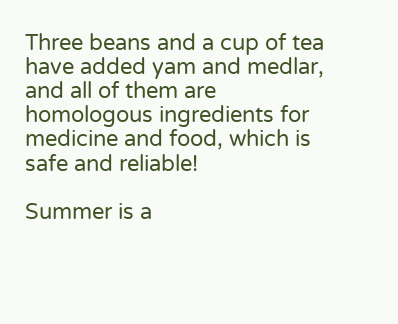Three beans and a cup of tea have added yam and medlar, and all of them are homologous ingredients for medicine and food, which is safe and reliable!

Summer is a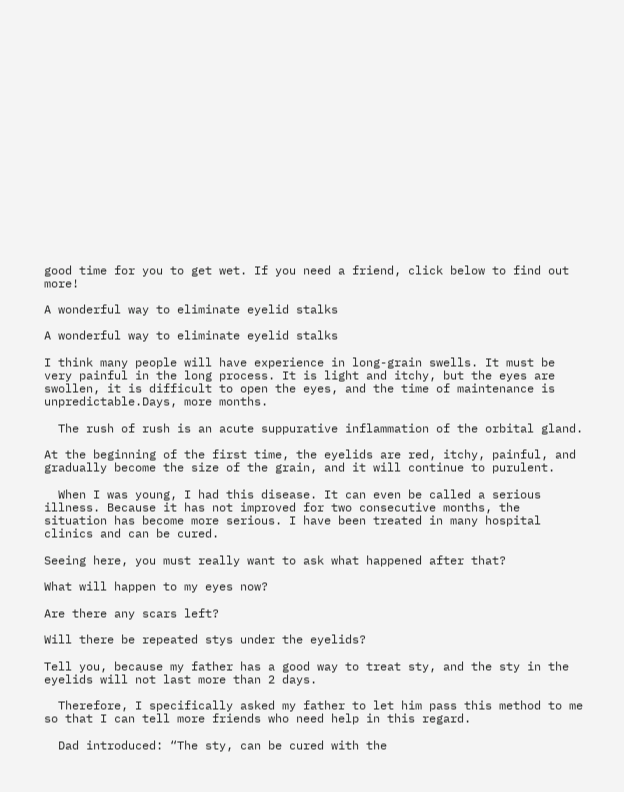good time for you to get wet. If you need a friend, click below to find out more!

A wonderful way to eliminate eyelid stalks

A wonderful way to eliminate eyelid stalks

I think many people will have experience in long-grain swells. It must be very painful in the long process. It is light and itchy, but the eyes are swollen, it is difficult to open the eyes, and the time of maintenance is unpredictable.Days, more months.

  The rush of rush is an acute suppurative inflammation of the orbital gland.

At the beginning of the first time, the eyelids are red, itchy, painful, and gradually become the size of the grain, and it will continue to purulent.

  When I was young, I had this disease. It can even be called a serious illness. Because it has not improved for two consecutive months, the situation has become more serious. I have been treated in many hospital clinics and can be cured.

Seeing here, you must really want to ask what happened after that?

What will happen to my eyes now?

Are there any scars left?

Will there be repeated stys under the eyelids?

Tell you, because my father has a good way to treat sty, and the sty in the eyelids will not last more than 2 days.

  Therefore, I specifically asked my father to let him pass this method to me so that I can tell more friends who need help in this regard.

  Dad introduced: “The sty, can be cured with the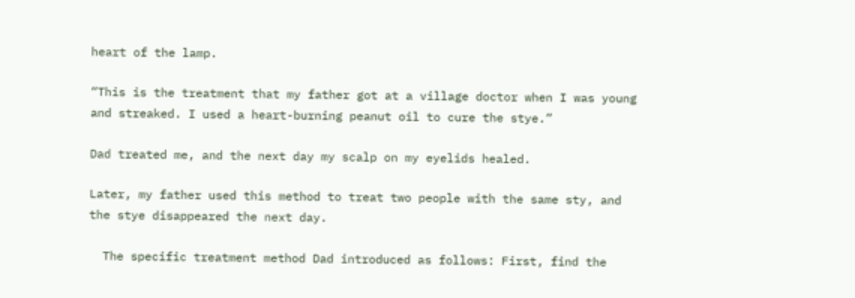heart of the lamp.

“This is the treatment that my father got at a village doctor when I was young and streaked. I used a heart-burning peanut oil to cure the stye.”

Dad treated me, and the next day my scalp on my eyelids healed.

Later, my father used this method to treat two people with the same sty, and the stye disappeared the next day.

  The specific treatment method Dad introduced as follows: First, find the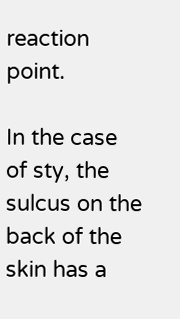reaction point.

In the case of sty, the sulcus on the back of the skin has a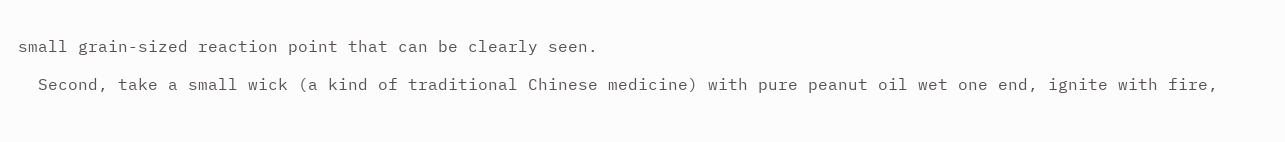small grain-sized reaction point that can be clearly seen.

  Second, take a small wick (a kind of traditional Chinese medicine) with pure peanut oil wet one end, ignite with fire,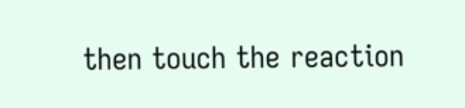then touch the reaction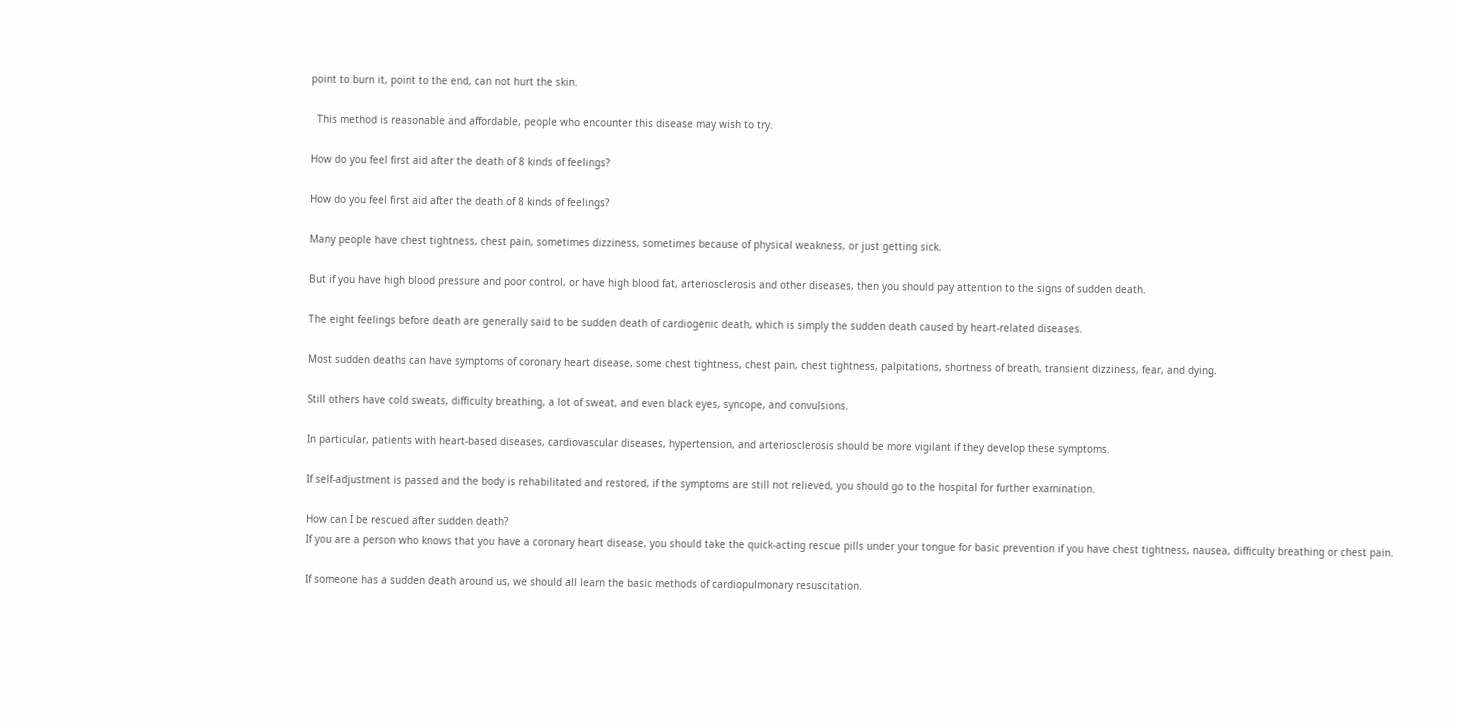point to burn it, point to the end, can not hurt the skin.

  This method is reasonable and affordable, people who encounter this disease may wish to try.

How do you feel first aid after the death of 8 kinds of feelings?

How do you feel first aid after the death of 8 kinds of feelings?

Many people have chest tightness, chest pain, sometimes dizziness, sometimes because of physical weakness, or just getting sick.

But if you have high blood pressure and poor control, or have high blood fat, arteriosclerosis and other diseases, then you should pay attention to the signs of sudden death.

The eight feelings before death are generally said to be sudden death of cardiogenic death, which is simply the sudden death caused by heart-related diseases.

Most sudden deaths can have symptoms of coronary heart disease, some chest tightness, chest pain, chest tightness, palpitations, shortness of breath, transient dizziness, fear, and dying.

Still others have cold sweats, difficulty breathing, a lot of sweat, and even black eyes, syncope, and convulsions.

In particular, patients with heart-based diseases, cardiovascular diseases, hypertension, and arteriosclerosis should be more vigilant if they develop these symptoms.

If self-adjustment is passed and the body is rehabilitated and restored, if the symptoms are still not relieved, you should go to the hospital for further examination.

How can I be rescued after sudden death?
If you are a person who knows that you have a coronary heart disease, you should take the quick-acting rescue pills under your tongue for basic prevention if you have chest tightness, nausea, difficulty breathing or chest pain.

If someone has a sudden death around us, we should all learn the basic methods of cardiopulmonary resuscitation.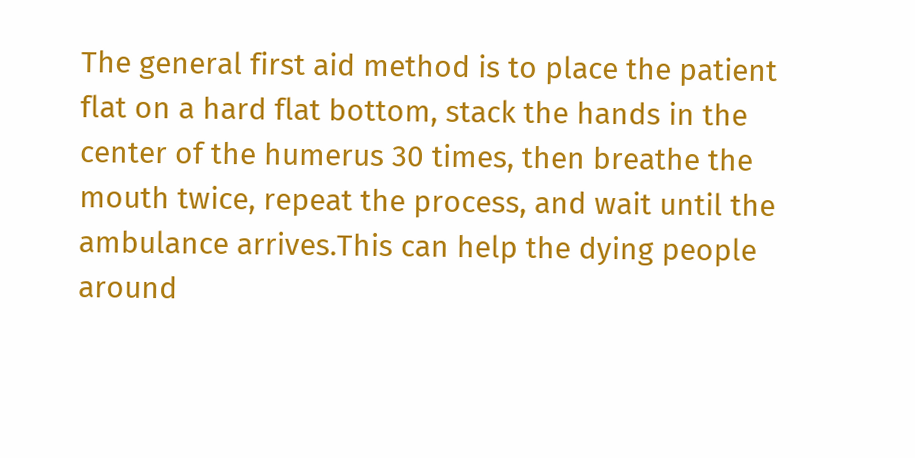The general first aid method is to place the patient flat on a hard flat bottom, stack the hands in the center of the humerus 30 times, then breathe the mouth twice, repeat the process, and wait until the ambulance arrives.This can help the dying people around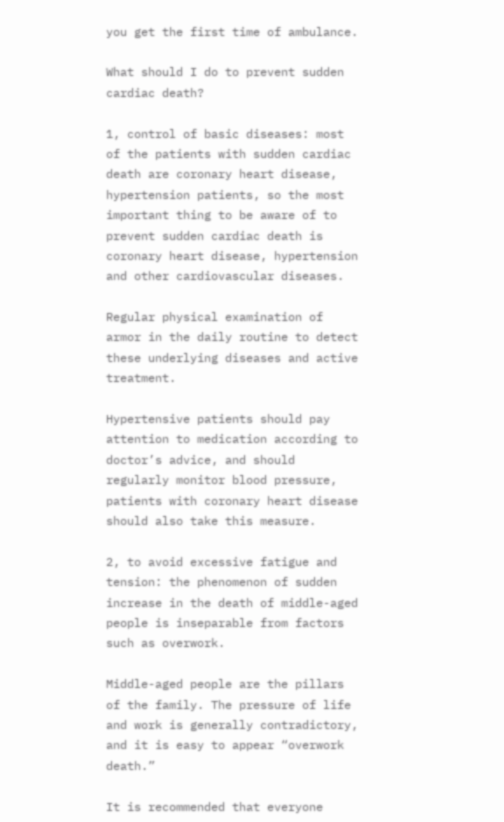you get the first time of ambulance.

What should I do to prevent sudden cardiac death?

1, control of basic diseases: most of the patients with sudden cardiac death are coronary heart disease, hypertension patients, so the most important thing to be aware of to prevent sudden cardiac death is coronary heart disease, hypertension and other cardiovascular diseases.

Regular physical examination of armor in the daily routine to detect these underlying diseases and active treatment.

Hypertensive patients should pay attention to medication according to doctor’s advice, and should regularly monitor blood pressure, patients with coronary heart disease should also take this measure.

2, to avoid excessive fatigue and tension: the phenomenon of sudden increase in the death of middle-aged people is inseparable from factors such as overwork.

Middle-aged people are the pillars of the family. The pressure of life and work is generally contradictory, and it is easy to appear “overwork death.”

It is recommended that everyone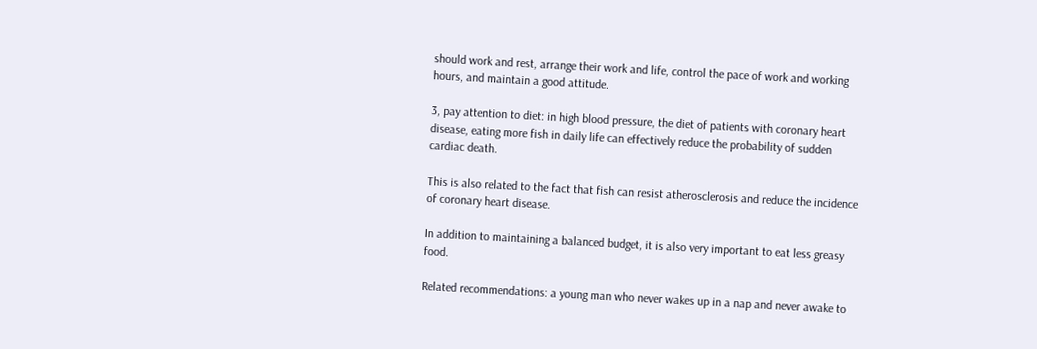should work and rest, arrange their work and life, control the pace of work and working hours, and maintain a good attitude.

3, pay attention to diet: in high blood pressure, the diet of patients with coronary heart disease, eating more fish in daily life can effectively reduce the probability of sudden cardiac death.

This is also related to the fact that fish can resist atherosclerosis and reduce the incidence of coronary heart disease.

In addition to maintaining a balanced budget, it is also very important to eat less greasy food.

Related recommendations: a young man who never wakes up in a nap and never awake to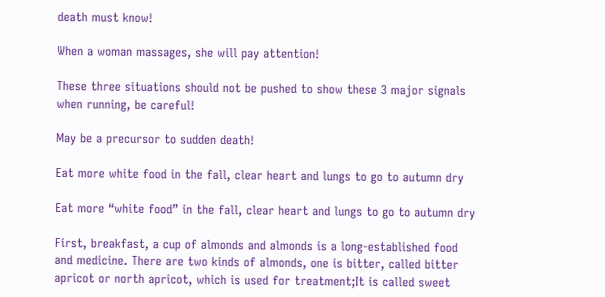death must know!

When a woman massages, she will pay attention!

These three situations should not be pushed to show these 3 major signals when running, be careful!

May be a precursor to sudden death!

Eat more white food in the fall, clear heart and lungs to go to autumn dry

Eat more “white food” in the fall, clear heart and lungs to go to autumn dry

First, breakfast, a cup of almonds and almonds is a long-established food and medicine. There are two kinds of almonds, one is bitter, called bitter apricot or north apricot, which is used for treatment;It is called sweet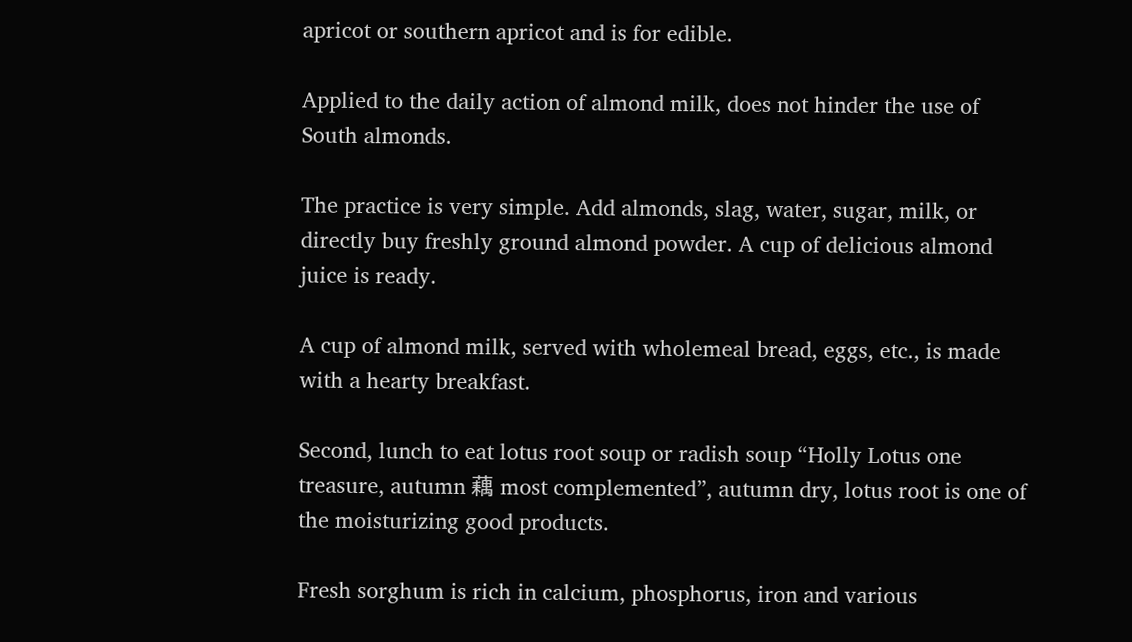apricot or southern apricot and is for edible.

Applied to the daily action of almond milk, does not hinder the use of South almonds.

The practice is very simple. Add almonds, slag, water, sugar, milk, or directly buy freshly ground almond powder. A cup of delicious almond juice is ready.

A cup of almond milk, served with wholemeal bread, eggs, etc., is made with a hearty breakfast.

Second, lunch to eat lotus root soup or radish soup “Holly Lotus one treasure, autumn 藕 most complemented”, autumn dry, lotus root is one of the moisturizing good products.

Fresh sorghum is rich in calcium, phosphorus, iron and various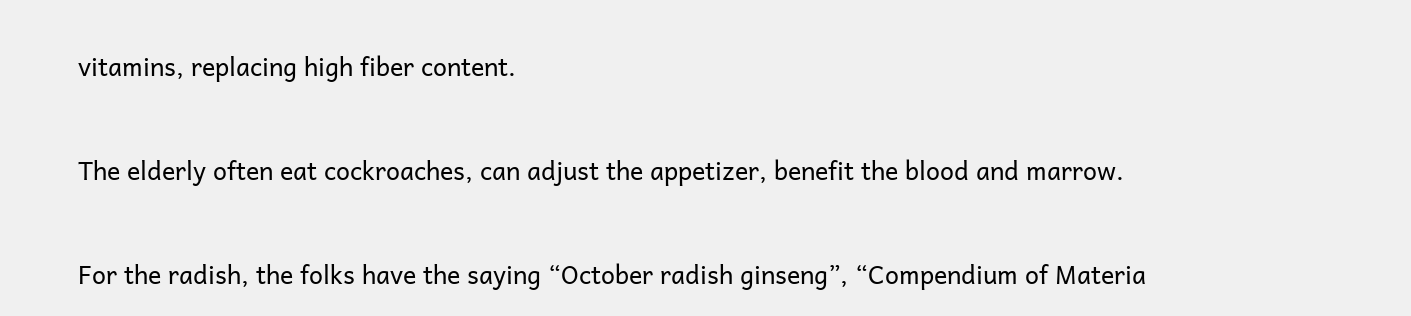vitamins, replacing high fiber content.

The elderly often eat cockroaches, can adjust the appetizer, benefit the blood and marrow.

For the radish, the folks have the saying “October radish ginseng”, “Compendium of Materia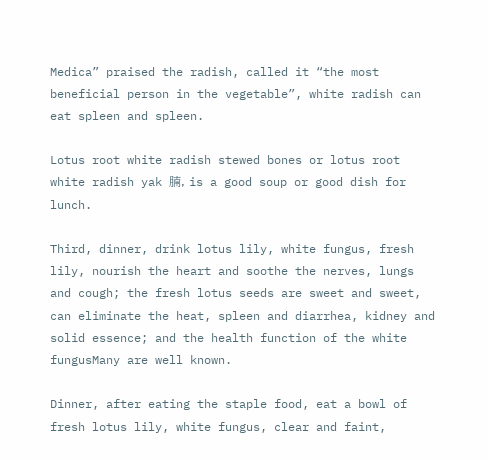Medica” praised the radish, called it “the most beneficial person in the vegetable”, white radish can eat spleen and spleen.

Lotus root white radish stewed bones or lotus root white radish yak 腩, is a good soup or good dish for lunch.

Third, dinner, drink lotus lily, white fungus, fresh lily, nourish the heart and soothe the nerves, lungs and cough; the fresh lotus seeds are sweet and sweet, can eliminate the heat, spleen and diarrhea, kidney and solid essence; and the health function of the white fungusMany are well known.

Dinner, after eating the staple food, eat a bowl of fresh lotus lily, white fungus, clear and faint,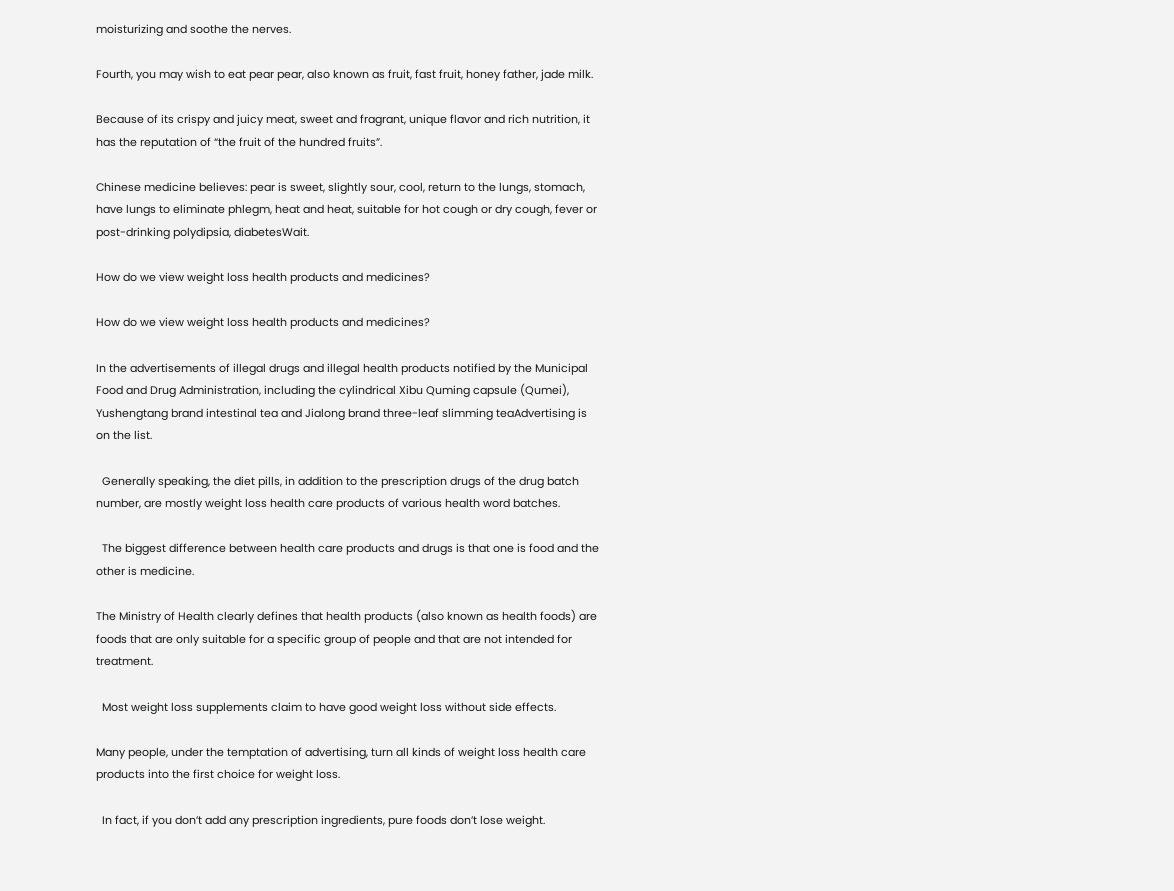moisturizing and soothe the nerves.

Fourth, you may wish to eat pear pear, also known as fruit, fast fruit, honey father, jade milk.

Because of its crispy and juicy meat, sweet and fragrant, unique flavor and rich nutrition, it has the reputation of “the fruit of the hundred fruits”.

Chinese medicine believes: pear is sweet, slightly sour, cool, return to the lungs, stomach, have lungs to eliminate phlegm, heat and heat, suitable for hot cough or dry cough, fever or post-drinking polydipsia, diabetesWait.

How do we view weight loss health products and medicines?

How do we view weight loss health products and medicines?

In the advertisements of illegal drugs and illegal health products notified by the Municipal Food and Drug Administration, including the cylindrical Xibu Quming capsule (Qumei), Yushengtang brand intestinal tea and Jialong brand three-leaf slimming teaAdvertising is on the list.

  Generally speaking, the diet pills, in addition to the prescription drugs of the drug batch number, are mostly weight loss health care products of various health word batches.

  The biggest difference between health care products and drugs is that one is food and the other is medicine.

The Ministry of Health clearly defines that health products (also known as health foods) are foods that are only suitable for a specific group of people and that are not intended for treatment.

  Most weight loss supplements claim to have good weight loss without side effects.

Many people, under the temptation of advertising, turn all kinds of weight loss health care products into the first choice for weight loss.

  In fact, if you don’t add any prescription ingredients, pure foods don’t lose weight.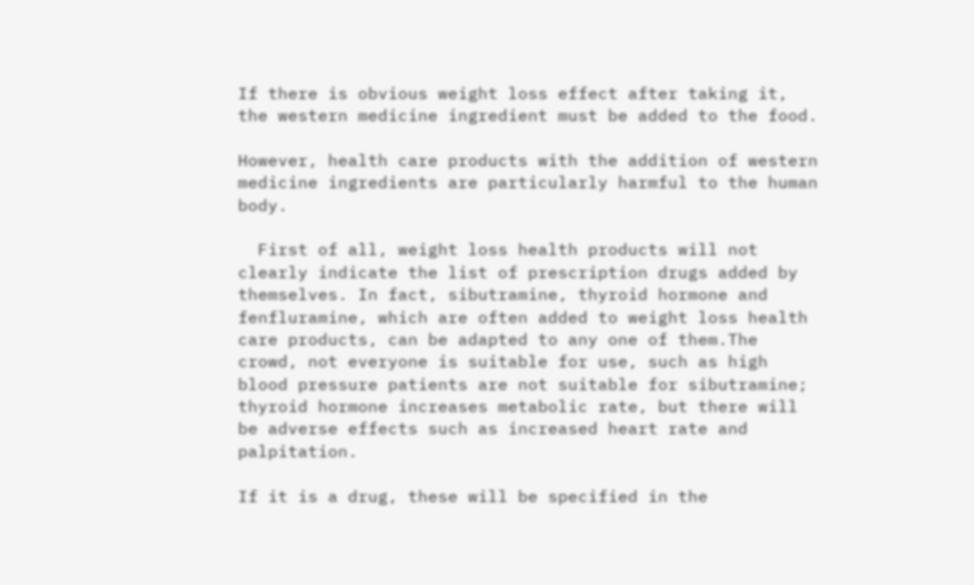If there is obvious weight loss effect after taking it, the western medicine ingredient must be added to the food.

However, health care products with the addition of western medicine ingredients are particularly harmful to the human body.

  First of all, weight loss health products will not clearly indicate the list of prescription drugs added by themselves. In fact, sibutramine, thyroid hormone and fenfluramine, which are often added to weight loss health care products, can be adapted to any one of them.The crowd, not everyone is suitable for use, such as high blood pressure patients are not suitable for sibutramine; thyroid hormone increases metabolic rate, but there will be adverse effects such as increased heart rate and palpitation.

If it is a drug, these will be specified in the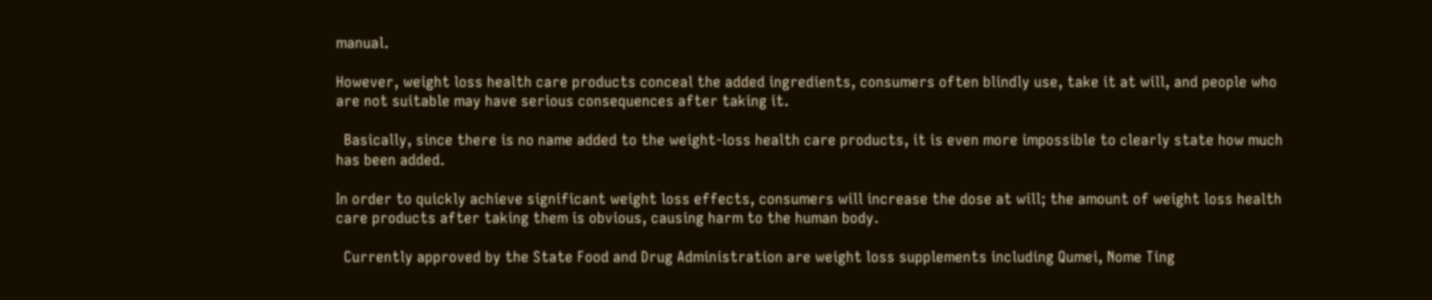manual.

However, weight loss health care products conceal the added ingredients, consumers often blindly use, take it at will, and people who are not suitable may have serious consequences after taking it.

  Basically, since there is no name added to the weight-loss health care products, it is even more impossible to clearly state how much has been added.

In order to quickly achieve significant weight loss effects, consumers will increase the dose at will; the amount of weight loss health care products after taking them is obvious, causing harm to the human body.

  Currently approved by the State Food and Drug Administration are weight loss supplements including Qumei, Nome Ting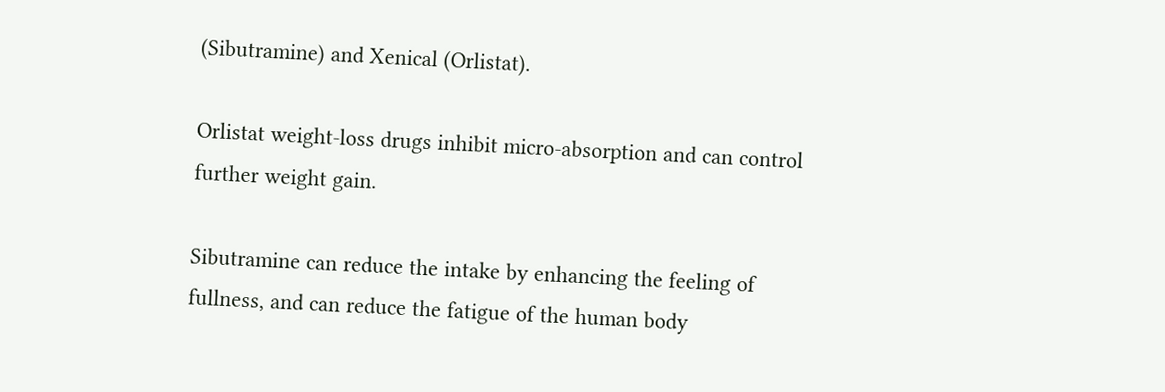(Sibutramine) and Xenical (Orlistat).

Orlistat weight-loss drugs inhibit micro-absorption and can control further weight gain.

Sibutramine can reduce the intake by enhancing the feeling of fullness, and can reduce the fatigue of the human body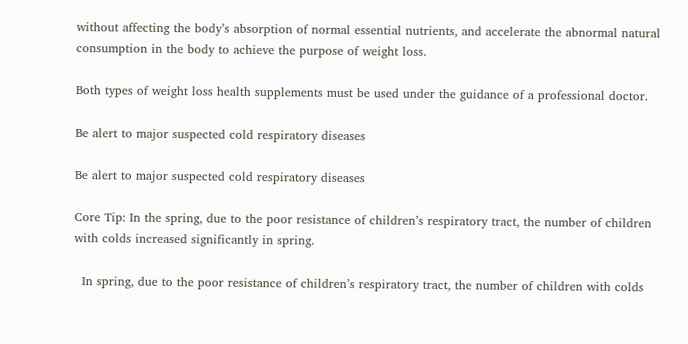without affecting the body’s absorption of normal essential nutrients, and accelerate the abnormal natural consumption in the body to achieve the purpose of weight loss.

Both types of weight loss health supplements must be used under the guidance of a professional doctor.

Be alert to major suspected cold respiratory diseases

Be alert to major suspected cold respiratory diseases

Core Tip: In the spring, due to the poor resistance of children’s respiratory tract, the number of children with colds increased significantly in spring.

  In spring, due to the poor resistance of children’s respiratory tract, the number of children with colds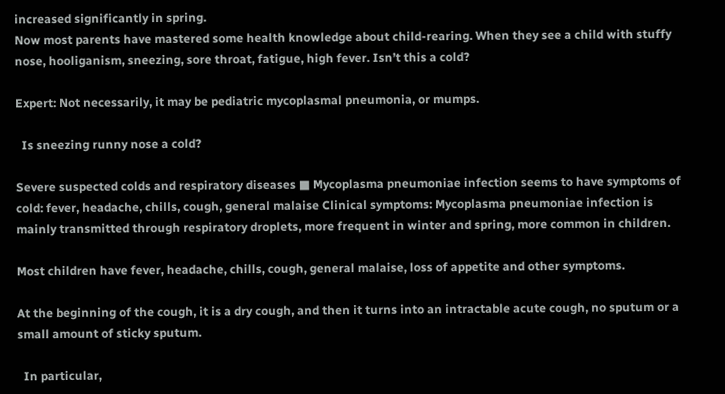increased significantly in spring.
Now most parents have mastered some health knowledge about child-rearing. When they see a child with stuffy nose, hooliganism, sneezing, sore throat, fatigue, high fever. Isn’t this a cold?

Expert: Not necessarily, it may be pediatric mycoplasmal pneumonia, or mumps.

  Is sneezing runny nose a cold?

Severe suspected colds and respiratory diseases ■ Mycoplasma pneumoniae infection seems to have symptoms of cold: fever, headache, chills, cough, general malaise Clinical symptoms: Mycoplasma pneumoniae infection is mainly transmitted through respiratory droplets, more frequent in winter and spring, more common in children.

Most children have fever, headache, chills, cough, general malaise, loss of appetite and other symptoms.

At the beginning of the cough, it is a dry cough, and then it turns into an intractable acute cough, no sputum or a small amount of sticky sputum.

  In particular,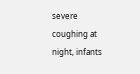severe coughing at night, infants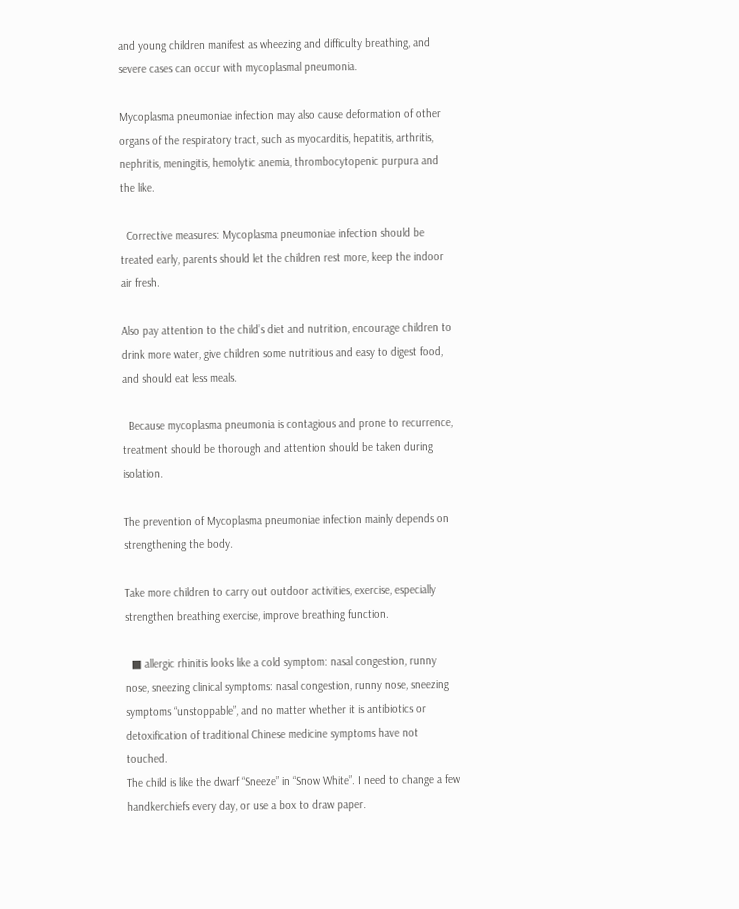and young children manifest as wheezing and difficulty breathing, and severe cases can occur with mycoplasmal pneumonia.

Mycoplasma pneumoniae infection may also cause deformation of other organs of the respiratory tract, such as myocarditis, hepatitis, arthritis, nephritis, meningitis, hemolytic anemia, thrombocytopenic purpura and the like.

  Corrective measures: Mycoplasma pneumoniae infection should be treated early, parents should let the children rest more, keep the indoor air fresh.

Also pay attention to the child’s diet and nutrition, encourage children to drink more water, give children some nutritious and easy to digest food, and should eat less meals.

  Because mycoplasma pneumonia is contagious and prone to recurrence, treatment should be thorough and attention should be taken during isolation.

The prevention of Mycoplasma pneumoniae infection mainly depends on strengthening the body.

Take more children to carry out outdoor activities, exercise, especially strengthen breathing exercise, improve breathing function.

  ■ allergic rhinitis looks like a cold symptom: nasal congestion, runny nose, sneezing clinical symptoms: nasal congestion, runny nose, sneezing symptoms “unstoppable”, and no matter whether it is antibiotics or detoxification of traditional Chinese medicine symptoms have not touched.
The child is like the dwarf “Sneeze” in “Snow White”. I need to change a few handkerchiefs every day, or use a box to draw paper.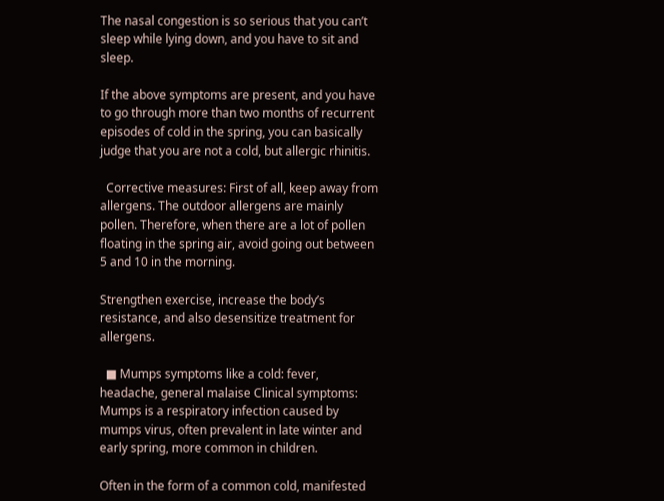The nasal congestion is so serious that you can’t sleep while lying down, and you have to sit and sleep.

If the above symptoms are present, and you have to go through more than two months of recurrent episodes of cold in the spring, you can basically judge that you are not a cold, but allergic rhinitis.

  Corrective measures: First of all, keep away from allergens. The outdoor allergens are mainly pollen. Therefore, when there are a lot of pollen floating in the spring air, avoid going out between 5 and 10 in the morning.

Strengthen exercise, increase the body’s resistance, and also desensitize treatment for allergens.

  ■ Mumps symptoms like a cold: fever, headache, general malaise Clinical symptoms: Mumps is a respiratory infection caused by mumps virus, often prevalent in late winter and early spring, more common in children.

Often in the form of a common cold, manifested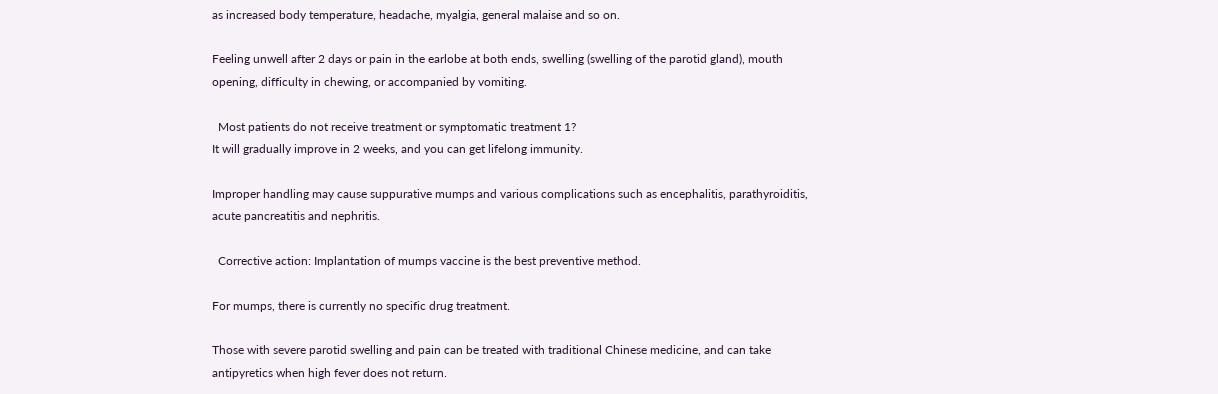as increased body temperature, headache, myalgia, general malaise and so on.

Feeling unwell after 2 days or pain in the earlobe at both ends, swelling (swelling of the parotid gland), mouth opening, difficulty in chewing, or accompanied by vomiting.

  Most patients do not receive treatment or symptomatic treatment 1?
It will gradually improve in 2 weeks, and you can get lifelong immunity.

Improper handling may cause suppurative mumps and various complications such as encephalitis, parathyroiditis, acute pancreatitis and nephritis.

  Corrective action: Implantation of mumps vaccine is the best preventive method.

For mumps, there is currently no specific drug treatment.

Those with severe parotid swelling and pain can be treated with traditional Chinese medicine, and can take antipyretics when high fever does not return.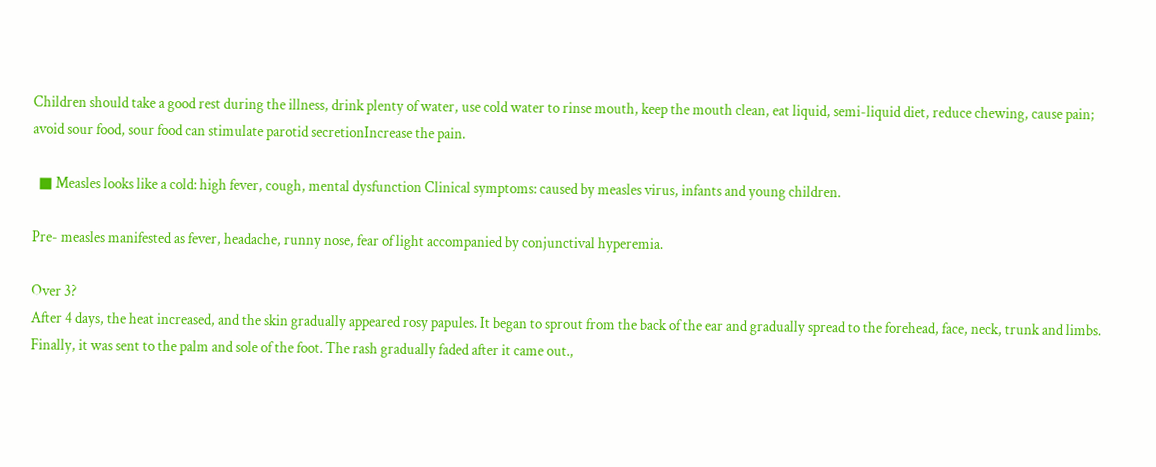Children should take a good rest during the illness, drink plenty of water, use cold water to rinse mouth, keep the mouth clean, eat liquid, semi-liquid diet, reduce chewing, cause pain; avoid sour food, sour food can stimulate parotid secretionIncrease the pain.

  ■ Measles looks like a cold: high fever, cough, mental dysfunction Clinical symptoms: caused by measles virus, infants and young children.

Pre- measles manifested as fever, headache, runny nose, fear of light accompanied by conjunctival hyperemia.

Over 3?
After 4 days, the heat increased, and the skin gradually appeared rosy papules. It began to sprout from the back of the ear and gradually spread to the forehead, face, neck, trunk and limbs. Finally, it was sent to the palm and sole of the foot. The rash gradually faded after it came out.,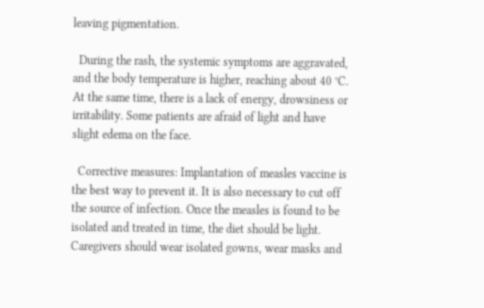leaving pigmentation.

  During the rash, the systemic symptoms are aggravated, and the body temperature is higher, reaching about 40 °C. At the same time, there is a lack of energy, drowsiness or irritability. Some patients are afraid of light and have slight edema on the face.

  Corrective measures: Implantation of measles vaccine is the best way to prevent it. It is also necessary to cut off the source of infection. Once the measles is found to be isolated and treated in time, the diet should be light.
Caregivers should wear isolated gowns, wear masks and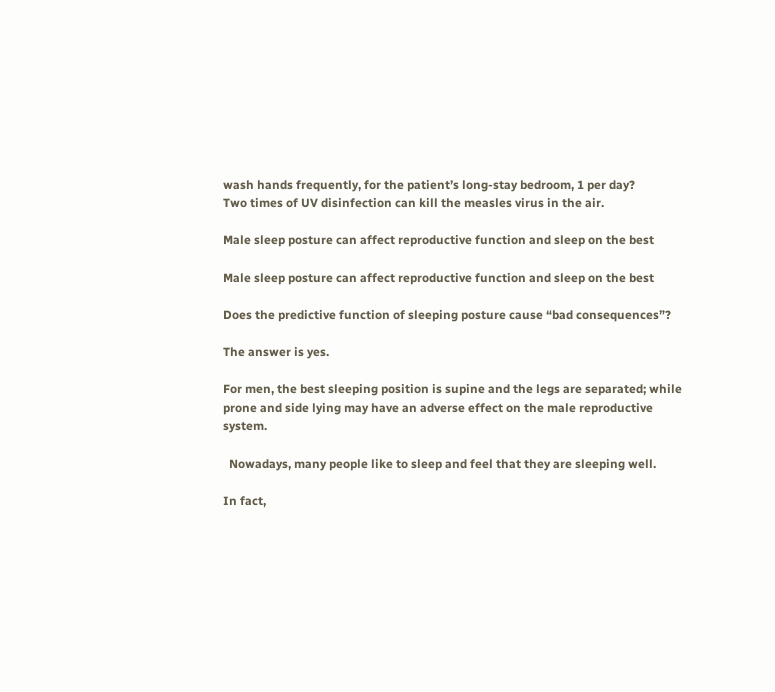wash hands frequently, for the patient’s long-stay bedroom, 1 per day?
Two times of UV disinfection can kill the measles virus in the air.

Male sleep posture can affect reproductive function and sleep on the best

Male sleep posture can affect reproductive function and sleep on the best

Does the predictive function of sleeping posture cause “bad consequences”?

The answer is yes.

For men, the best sleeping position is supine and the legs are separated; while prone and side lying may have an adverse effect on the male reproductive system.

  Nowadays, many people like to sleep and feel that they are sleeping well.

In fact,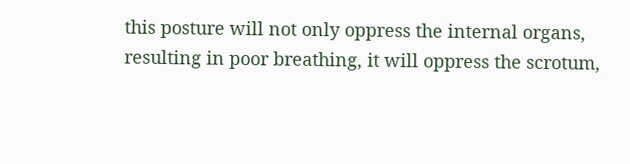this posture will not only oppress the internal organs, resulting in poor breathing, it will oppress the scrotum,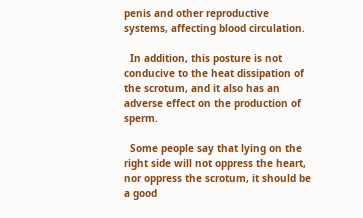penis and other reproductive systems, affecting blood circulation.

  In addition, this posture is not conducive to the heat dissipation of the scrotum, and it also has an adverse effect on the production of sperm.

  Some people say that lying on the right side will not oppress the heart, nor oppress the scrotum, it should be a good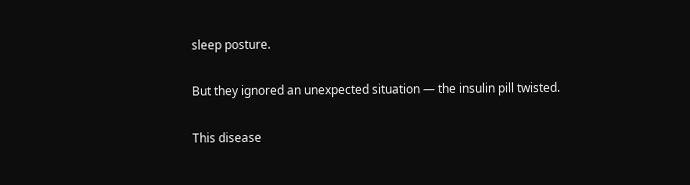sleep posture.

But they ignored an unexpected situation — the insulin pill twisted.

This disease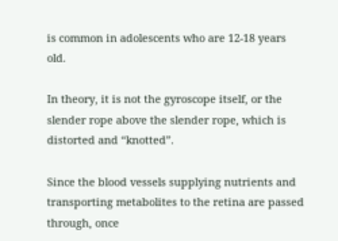is common in adolescents who are 12-18 years old.

In theory, it is not the gyroscope itself, or the slender rope above the slender rope, which is distorted and “knotted”.

Since the blood vessels supplying nutrients and transporting metabolites to the retina are passed through, once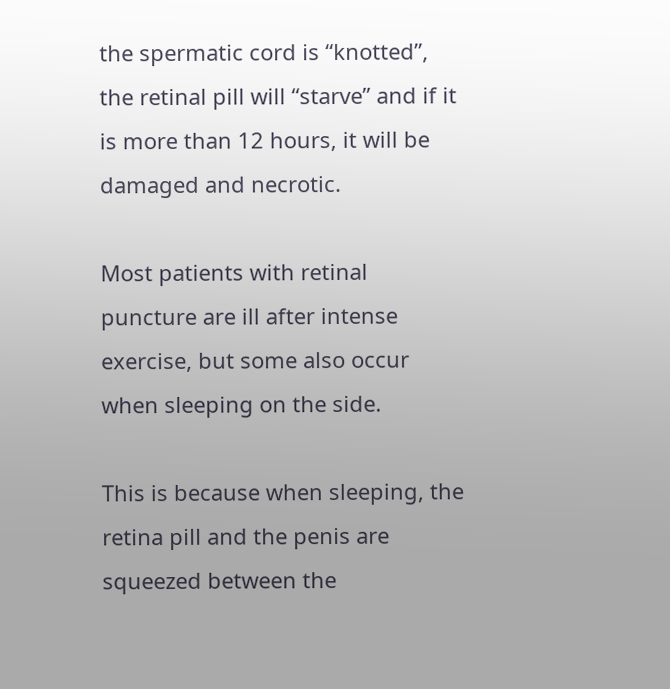the spermatic cord is “knotted”, the retinal pill will “starve” and if it is more than 12 hours, it will be damaged and necrotic.

Most patients with retinal puncture are ill after intense exercise, but some also occur when sleeping on the side.

This is because when sleeping, the retina pill and the penis are squeezed between the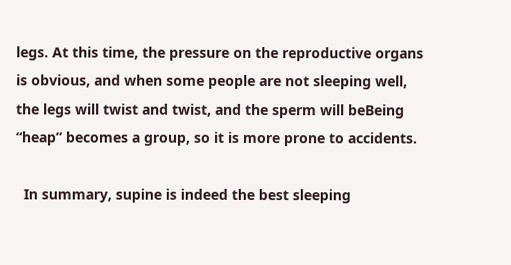legs. At this time, the pressure on the reproductive organs is obvious, and when some people are not sleeping well, the legs will twist and twist, and the sperm will beBeing “heap” becomes a group, so it is more prone to accidents.

  In summary, supine is indeed the best sleeping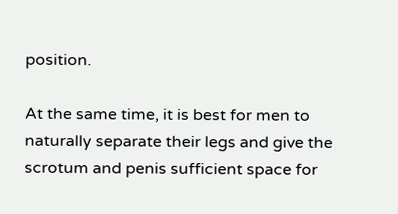position.

At the same time, it is best for men to naturally separate their legs and give the scrotum and penis sufficient space for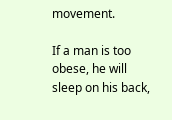movement.

If a man is too obese, he will sleep on his back,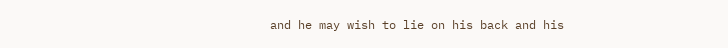and he may wish to lie on his back and his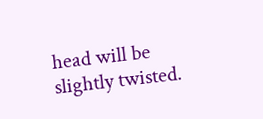head will be slightly twisted.